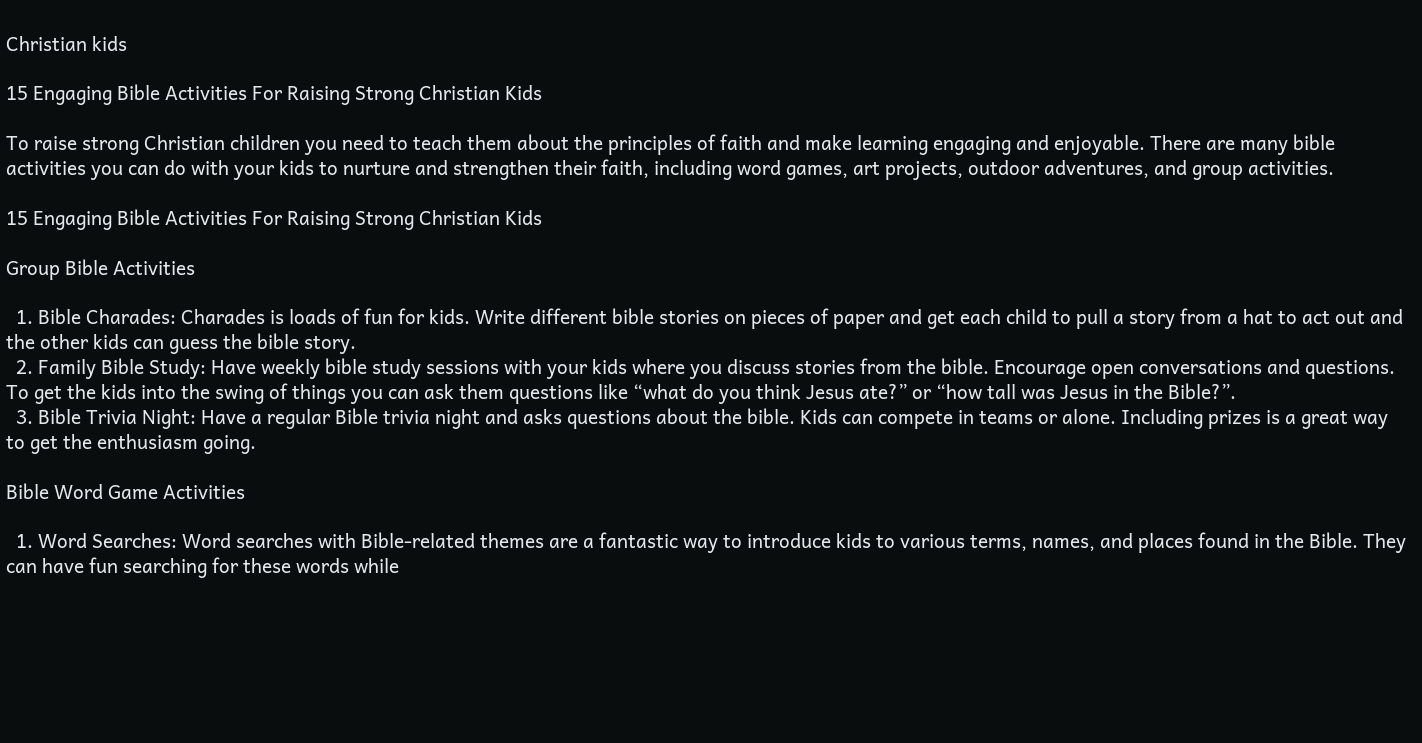Christian kids

15 Engaging Bible Activities For Raising Strong Christian Kids

To raise strong Christian children you need to teach them about the principles of faith and make learning engaging and enjoyable. There are many bible activities you can do with your kids to nurture and strengthen their faith, including word games, art projects, outdoor adventures, and group activities.

15 Engaging Bible Activities For Raising Strong Christian Kids

Group Bible Activities

  1. Bible Charades: Charades is loads of fun for kids. Write different bible stories on pieces of paper and get each child to pull a story from a hat to act out and the other kids can guess the bible story.
  2. Family Bible Study: Have weekly bible study sessions with your kids where you discuss stories from the bible. Encourage open conversations and questions. To get the kids into the swing of things you can ask them questions like “what do you think Jesus ate?” or “how tall was Jesus in the Bible?”.
  3. Bible Trivia Night: Have a regular Bible trivia night and asks questions about the bible. Kids can compete in teams or alone. Including prizes is a great way to get the enthusiasm going.

Bible Word Game Activities

  1. Word Searches: Word searches with Bible-related themes are a fantastic way to introduce kids to various terms, names, and places found in the Bible. They can have fun searching for these words while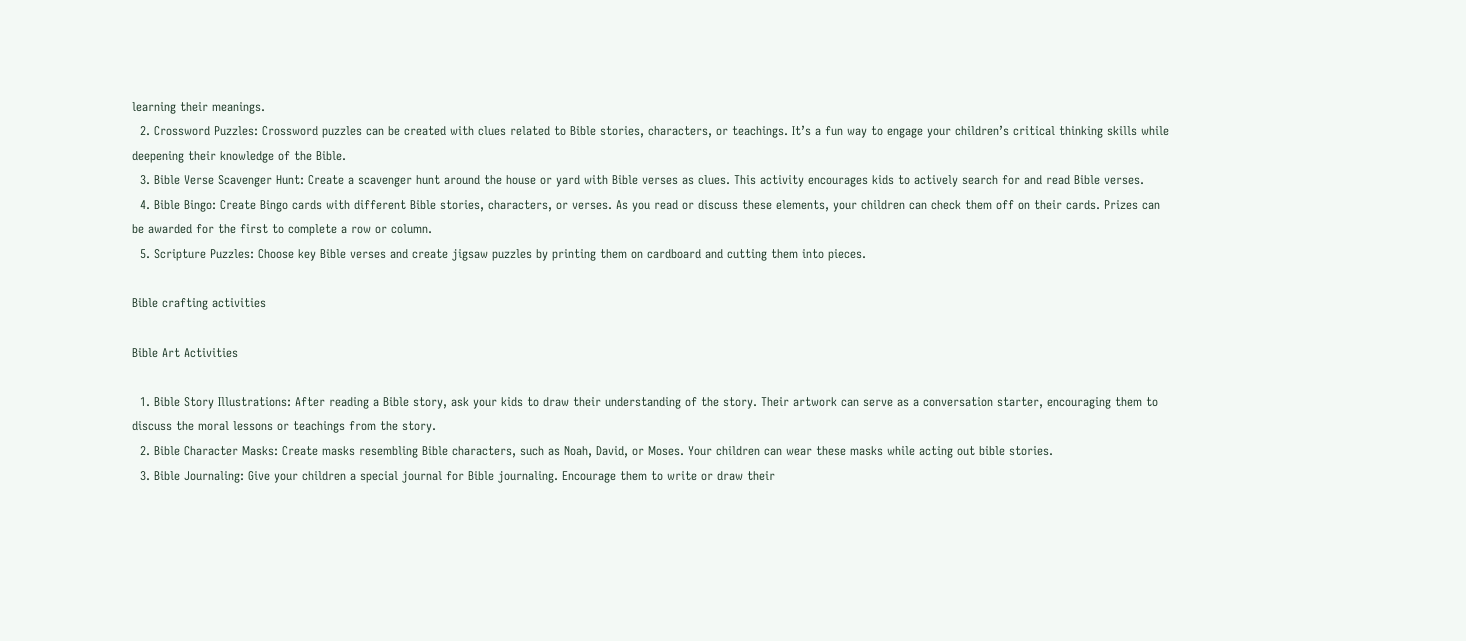learning their meanings.
  2. Crossword Puzzles: Crossword puzzles can be created with clues related to Bible stories, characters, or teachings. It’s a fun way to engage your children’s critical thinking skills while deepening their knowledge of the Bible.
  3. Bible Verse Scavenger Hunt: Create a scavenger hunt around the house or yard with Bible verses as clues. This activity encourages kids to actively search for and read Bible verses.
  4. Bible Bingo: Create Bingo cards with different Bible stories, characters, or verses. As you read or discuss these elements, your children can check them off on their cards. Prizes can be awarded for the first to complete a row or column.
  5. Scripture Puzzles: Choose key Bible verses and create jigsaw puzzles by printing them on cardboard and cutting them into pieces.

Bible crafting activities

Bible Art Activities

  1. Bible Story Illustrations: After reading a Bible story, ask your kids to draw their understanding of the story. Their artwork can serve as a conversation starter, encouraging them to discuss the moral lessons or teachings from the story.
  2. Bible Character Masks: Create masks resembling Bible characters, such as Noah, David, or Moses. Your children can wear these masks while acting out bible stories.
  3. Bible Journaling: Give your children a special journal for Bible journaling. Encourage them to write or draw their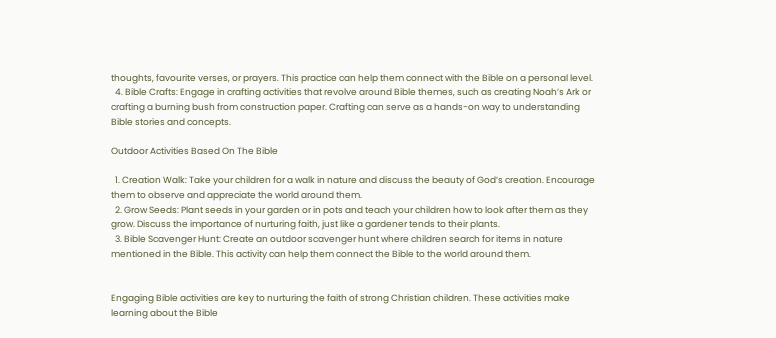thoughts, favourite verses, or prayers. This practice can help them connect with the Bible on a personal level.
  4. Bible Crafts: Engage in crafting activities that revolve around Bible themes, such as creating Noah’s Ark or crafting a burning bush from construction paper. Crafting can serve as a hands-on way to understanding Bible stories and concepts.

Outdoor Activities Based On The Bible

  1. Creation Walk: Take your children for a walk in nature and discuss the beauty of God’s creation. Encourage them to observe and appreciate the world around them.
  2. Grow Seeds: Plant seeds in your garden or in pots and teach your children how to look after them as they grow. Discuss the importance of nurturing faith, just like a gardener tends to their plants.
  3. Bible Scavenger Hunt: Create an outdoor scavenger hunt where children search for items in nature mentioned in the Bible. This activity can help them connect the Bible to the world around them.


Engaging Bible activities are key to nurturing the faith of strong Christian children. These activities make learning about the Bible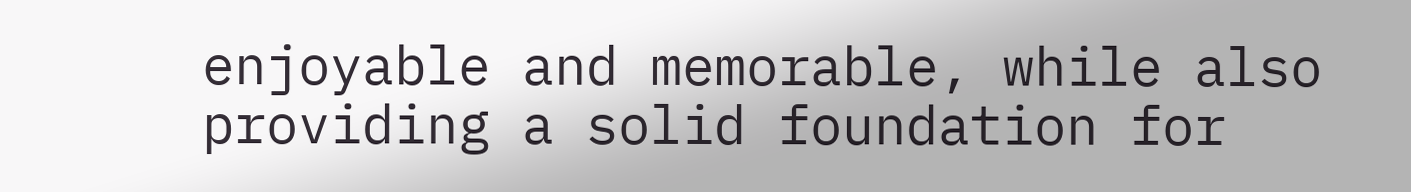enjoyable and memorable, while also providing a solid foundation for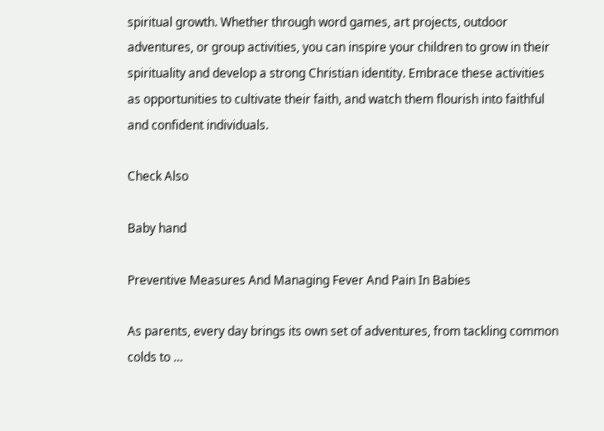spiritual growth. Whether through word games, art projects, outdoor adventures, or group activities, you can inspire your children to grow in their spirituality and develop a strong Christian identity. Embrace these activities as opportunities to cultivate their faith, and watch them flourish into faithful and confident individuals.

Check Also

Baby hand

Preventive Measures And Managing Fever And Pain In Babies

As parents, every day brings its own set of adventures, from tackling common colds to …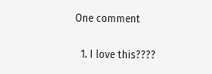One comment

  1. I love this????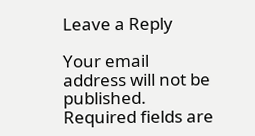Leave a Reply

Your email address will not be published. Required fields are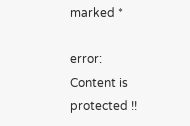marked *

error: Content is protected !!